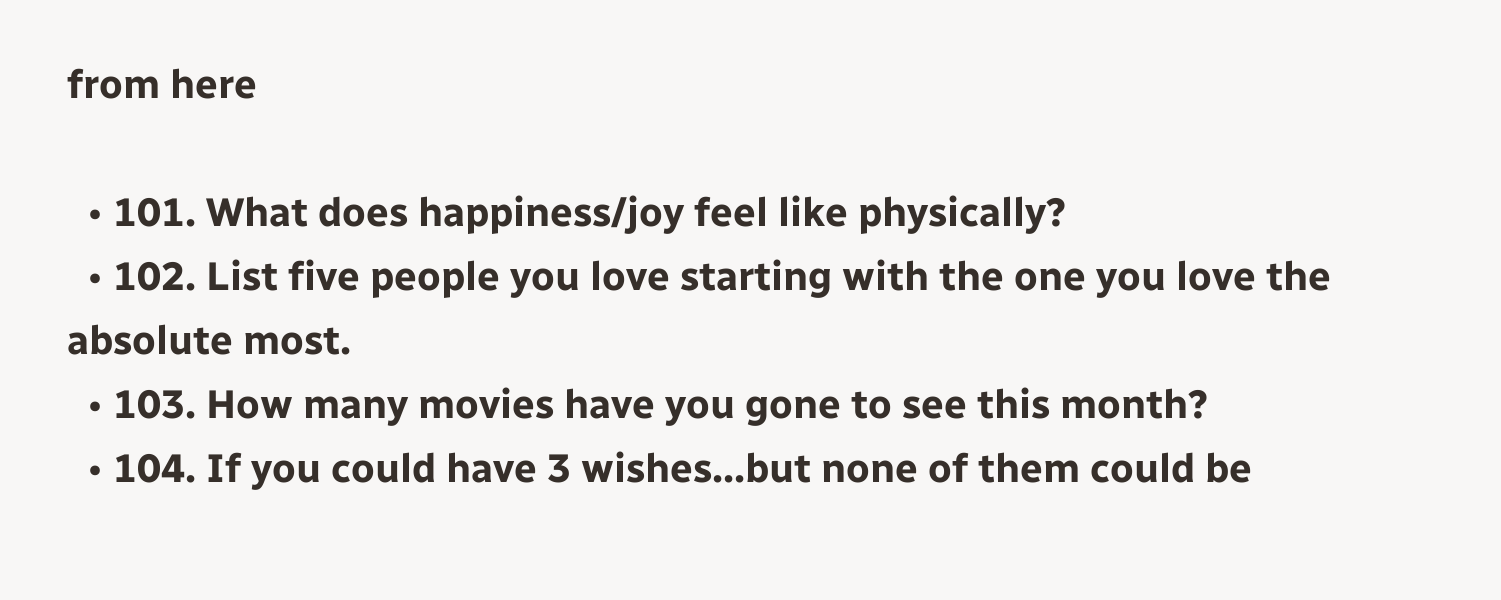from here

  • 101. What does happiness/joy feel like physically?
  • 102. List five people you love starting with the one you love the absolute most.
  • 103. How many movies have you gone to see this month?
  • 104. If you could have 3 wishes...but none of them could be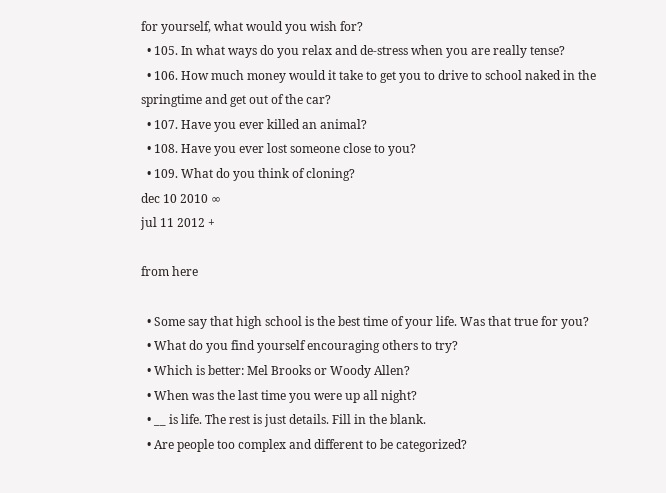for yourself, what would you wish for?
  • 105. In what ways do you relax and de-stress when you are really tense?
  • 106. How much money would it take to get you to drive to school naked in the springtime and get out of the car?
  • 107. Have you ever killed an animal?
  • 108. Have you ever lost someone close to you?
  • 109. What do you think of cloning?
dec 10 2010 ∞
jul 11 2012 +

from here

  • Some say that high school is the best time of your life. Was that true for you?
  • What do you find yourself encouraging others to try?
  • Which is better: Mel Brooks or Woody Allen?
  • When was the last time you were up all night?
  • __ is life. The rest is just details. Fill in the blank.
  • Are people too complex and different to be categorized?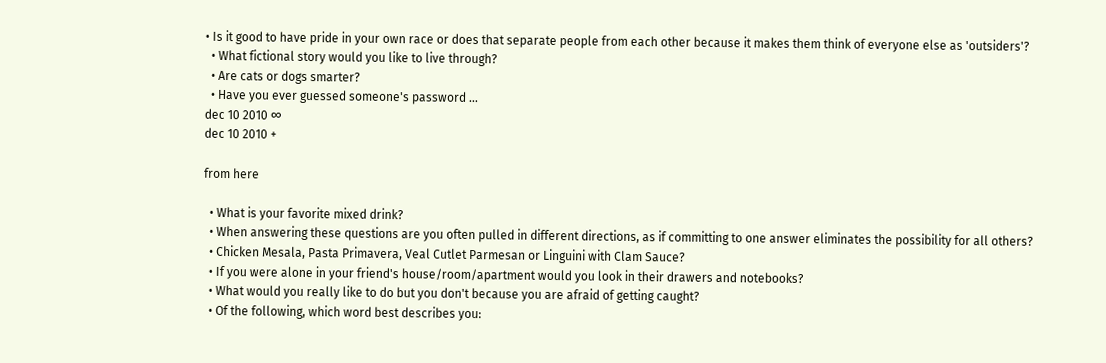• Is it good to have pride in your own race or does that separate people from each other because it makes them think of everyone else as 'outsiders'?
  • What fictional story would you like to live through?
  • Are cats or dogs smarter?
  • Have you ever guessed someone's password ...
dec 10 2010 ∞
dec 10 2010 +

from here

  • What is your favorite mixed drink?
  • When answering these questions are you often pulled in different directions, as if committing to one answer eliminates the possibility for all others?
  • Chicken Mesala, Pasta Primavera, Veal Cutlet Parmesan or Linguini with Clam Sauce?
  • If you were alone in your friend's house/room/apartment would you look in their drawers and notebooks?
  • What would you really like to do but you don't because you are afraid of getting caught?
  • Of the following, which word best describes you: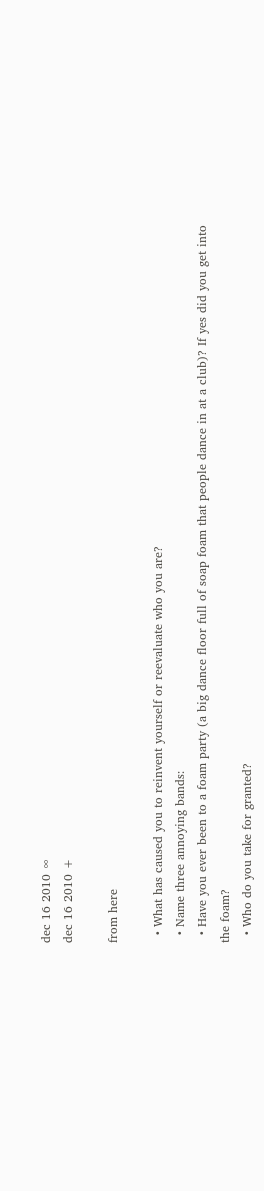dec 16 2010 ∞
dec 16 2010 +

from here

  • What has caused you to reinvent yourself or reevaluate who you are?
  • Name three annoying bands:
  • Have you ever been to a foam party (a big dance floor full of soap foam that people dance in at a club)? If yes did you get into the foam?
  • Who do you take for granted?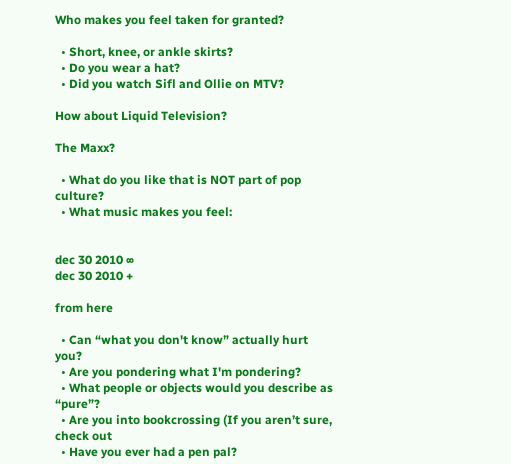Who makes you feel taken for granted?

  • Short, knee, or ankle skirts?
  • Do you wear a hat?
  • Did you watch Sifl and Ollie on MTV?

How about Liquid Television?

The Maxx?

  • What do you like that is NOT part of pop culture?
  • What music makes you feel:


dec 30 2010 ∞
dec 30 2010 +

from here

  • Can “what you don't know” actually hurt you?
  • Are you pondering what I'm pondering?
  • What people or objects would you describe as “pure”?
  • Are you into bookcrossing (If you aren’t sure, check out
  • Have you ever had a pen pal?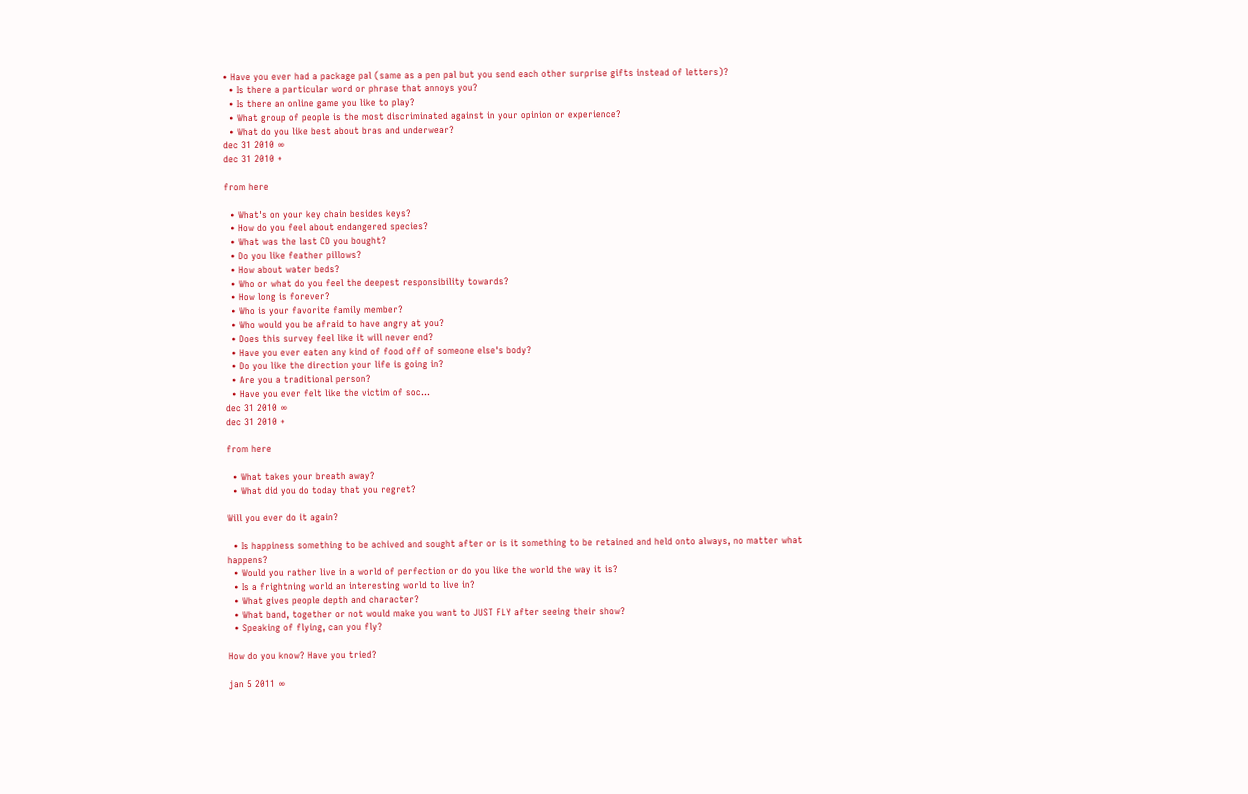• Have you ever had a package pal (same as a pen pal but you send each other surprise gifts instead of letters)?
  • Is there a particular word or phrase that annoys you?
  • Is there an online game you like to play?
  • What group of people is the most discriminated against in your opinion or experience?
  • What do you like best about bras and underwear?
dec 31 2010 ∞
dec 31 2010 +

from here

  • What's on your key chain besides keys?
  • How do you feel about endangered species?
  • What was the last CD you bought?
  • Do you like feather pillows?
  • How about water beds?
  • Who or what do you feel the deepest responsibility towards?
  • How long is forever?
  • Who is your favorite family member?
  • Who would you be afraid to have angry at you?
  • Does this survey feel like it will never end?
  • Have you ever eaten any kind of food off of someone else's body?
  • Do you like the direction your life is going in?
  • Are you a traditional person?
  • Have you ever felt like the victim of soc...
dec 31 2010 ∞
dec 31 2010 +

from here

  • What takes your breath away?
  • What did you do today that you regret?

Will you ever do it again?

  • Is happiness something to be achived and sought after or is it something to be retained and held onto always, no matter what happens?
  • Would you rather live in a world of perfection or do you like the world the way it is?
  • Is a frightning world an interesting world to live in?
  • What gives people depth and character?
  • What band, together or not would make you want to JUST FLY after seeing their show?
  • Speaking of flying, can you fly?

How do you know? Have you tried?

jan 5 2011 ∞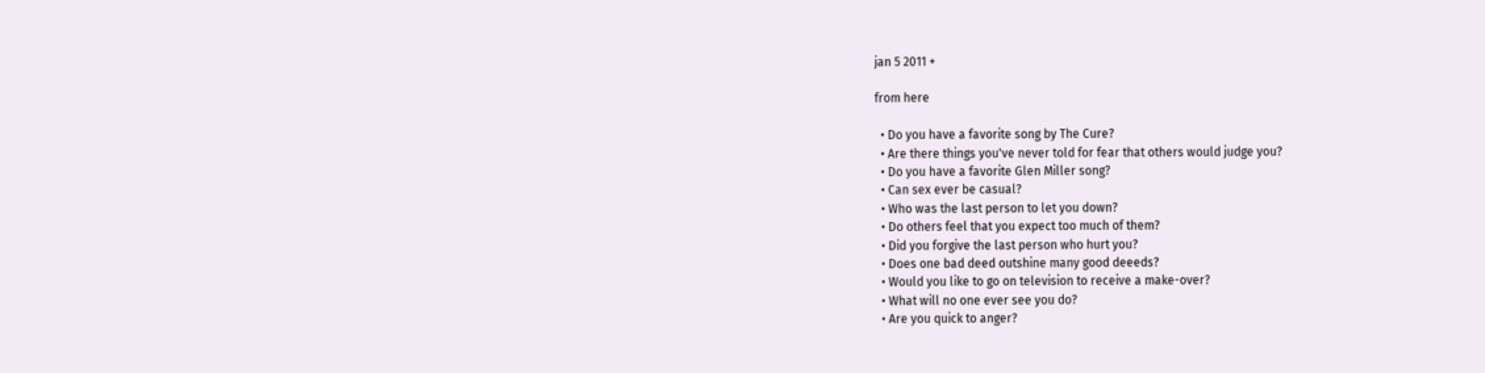jan 5 2011 +

from here

  • Do you have a favorite song by The Cure?
  • Are there things you've never told for fear that others would judge you?
  • Do you have a favorite Glen Miller song?
  • Can sex ever be casual?
  • Who was the last person to let you down?
  • Do others feel that you expect too much of them?
  • Did you forgive the last person who hurt you?
  • Does one bad deed outshine many good deeeds?
  • Would you like to go on television to receive a make-over?
  • What will no one ever see you do?
  • Are you quick to anger?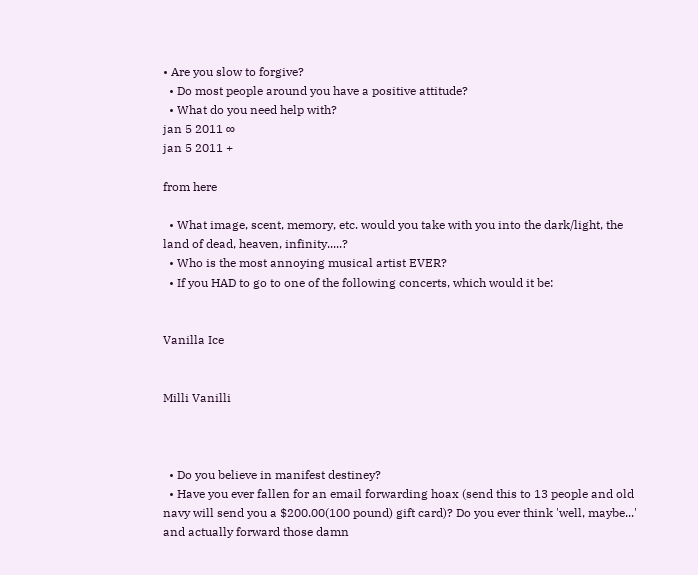• Are you slow to forgive?
  • Do most people around you have a positive attitude?
  • What do you need help with?
jan 5 2011 ∞
jan 5 2011 +

from here

  • What image, scent, memory, etc. would you take with you into the dark/light, the land of dead, heaven, infinity.....?
  • Who is the most annoying musical artist EVER?
  • If you HAD to go to one of the following concerts, which would it be:


Vanilla Ice


Milli Vanilli



  • Do you believe in manifest destiney?
  • Have you ever fallen for an email forwarding hoax (send this to 13 people and old navy will send you a $200.00(100 pound) gift card)? Do you ever think 'well, maybe...' and actually forward those damn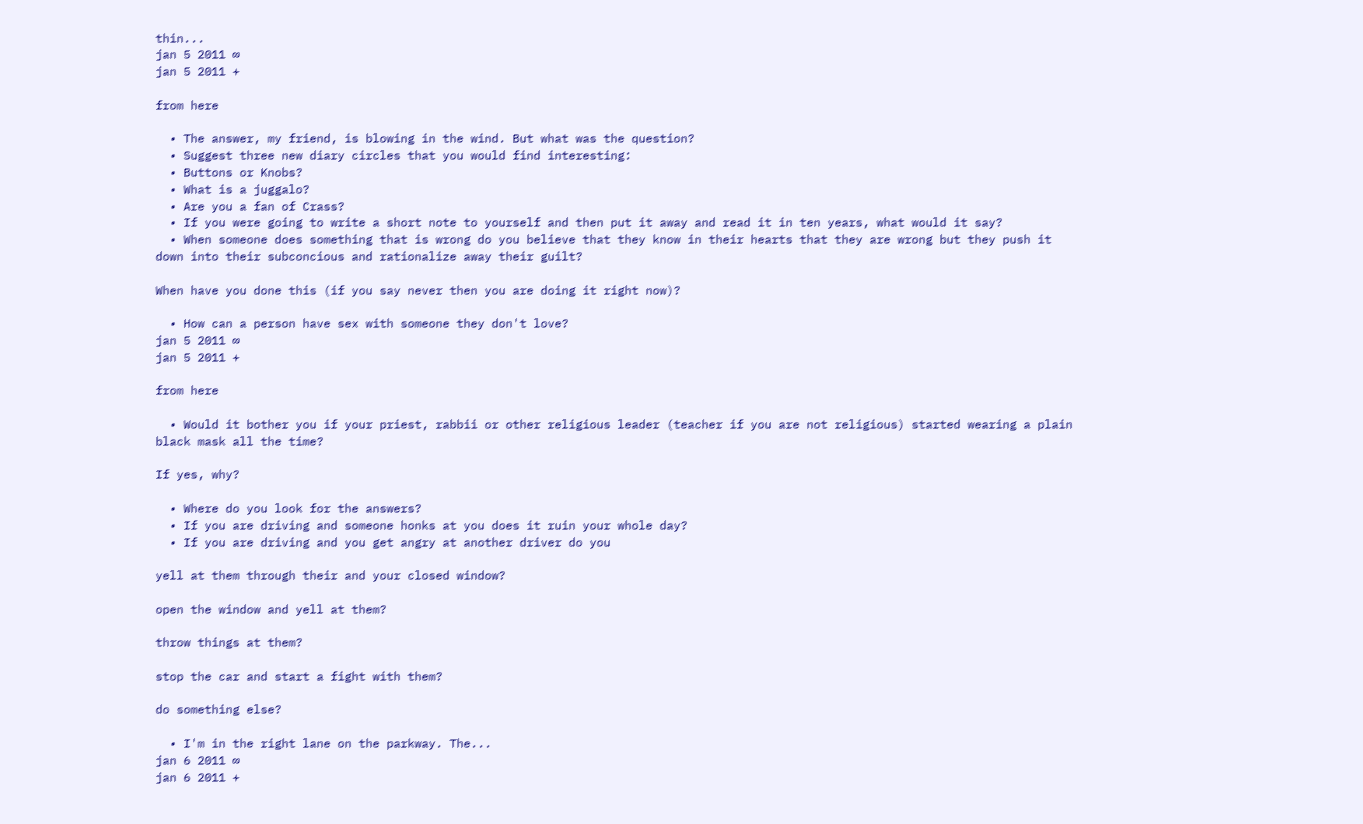thin...
jan 5 2011 ∞
jan 5 2011 +

from here

  • The answer, my friend, is blowing in the wind. But what was the question?
  • Suggest three new diary circles that you would find interesting:
  • Buttons or Knobs?
  • What is a juggalo?
  • Are you a fan of Crass?
  • If you were going to write a short note to yourself and then put it away and read it in ten years, what would it say?
  • When someone does something that is wrong do you believe that they know in their hearts that they are wrong but they push it down into their subconcious and rationalize away their guilt?

When have you done this (if you say never then you are doing it right now)?

  • How can a person have sex with someone they don't love?
jan 5 2011 ∞
jan 5 2011 +

from here

  • Would it bother you if your priest, rabbii or other religious leader (teacher if you are not religious) started wearing a plain black mask all the time?

If yes, why?

  • Where do you look for the answers?
  • If you are driving and someone honks at you does it ruin your whole day?
  • If you are driving and you get angry at another driver do you

yell at them through their and your closed window?

open the window and yell at them?

throw things at them?

stop the car and start a fight with them?

do something else?

  • I'm in the right lane on the parkway. The...
jan 6 2011 ∞
jan 6 2011 +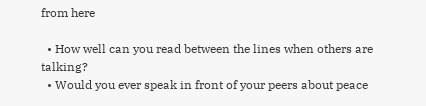from here

  • How well can you read between the lines when others are talking?
  • Would you ever speak in front of your peers about peace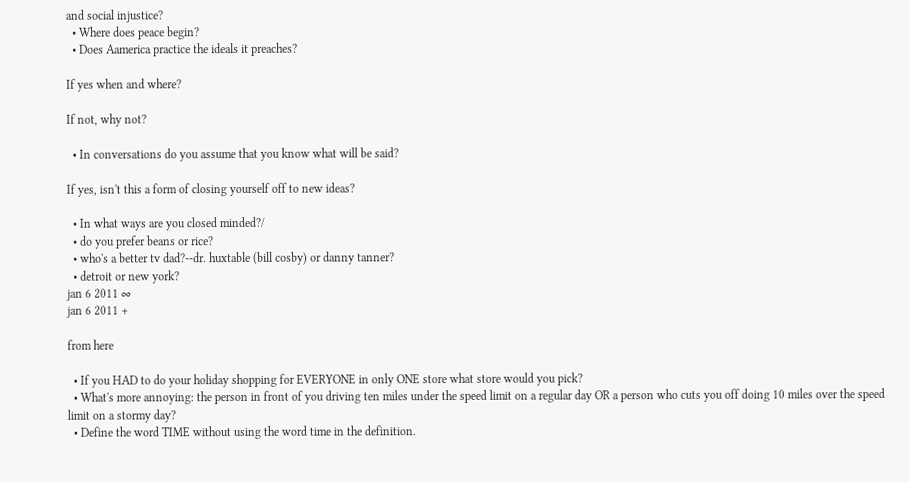and social injustice?
  • Where does peace begin?
  • Does Aamerica practice the ideals it preaches?

If yes when and where?

If not, why not?

  • In conversations do you assume that you know what will be said?

If yes, isn't this a form of closing yourself off to new ideas?

  • In what ways are you closed minded?/
  • do you prefer beans or rice?
  • who's a better tv dad?--dr. huxtable (bill cosby) or danny tanner?
  • detroit or new york?
jan 6 2011 ∞
jan 6 2011 +

from here

  • If you HAD to do your holiday shopping for EVERYONE in only ONE store what store would you pick?
  • What's more annoying: the person in front of you driving ten miles under the speed limit on a regular day OR a person who cuts you off doing 10 miles over the speed limit on a stormy day?
  • Define the word TIME without using the word time in the definition.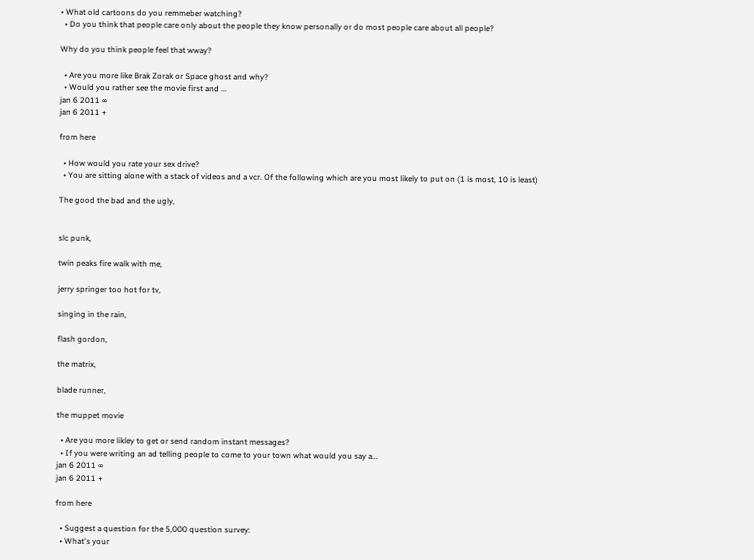• What old cartoons do you remmeber watching?
  • Do you think that people care only about the people they know personally or do most people care about all people?

Why do you think people feel that wway?

  • Are you more like Brak Zorak or Space ghost and why?
  • Would you rather see the movie first and ...
jan 6 2011 ∞
jan 6 2011 +

from here

  • How would you rate your sex drive?
  • You are sitting alone with a stack of videos and a vcr. Of the following which are you most likely to put on (1 is most, 10 is least)

The good the bad and the ugly,


slc punk,

twin peaks fire walk with me,

jerry springer too hot for tv,

singing in the rain,

flash gordon,

the matrix,

blade runner,

the muppet movie

  • Are you more likley to get or send random instant messages?
  • If you were writing an ad telling people to come to your town what would you say a...
jan 6 2011 ∞
jan 6 2011 +

from here

  • Suggest a question for the 5,000 question survey:
  • What's your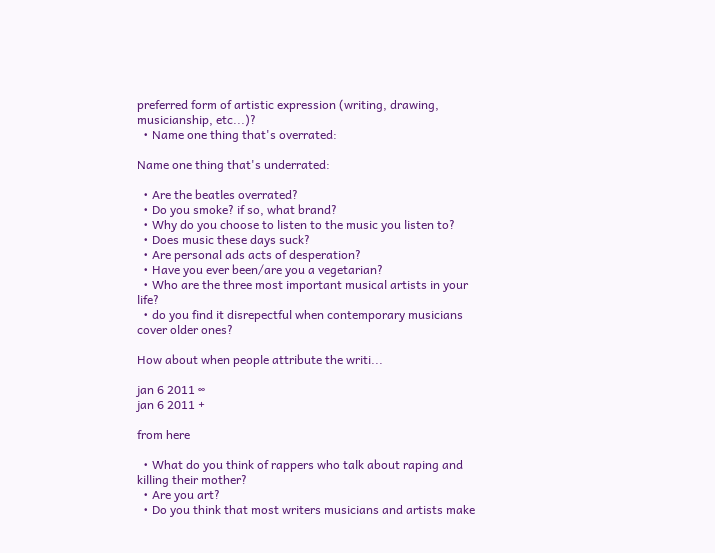preferred form of artistic expression (writing, drawing, musicianship, etc...)?
  • Name one thing that's overrated:

Name one thing that's underrated:

  • Are the beatles overrated?
  • Do you smoke? if so, what brand?
  • Why do you choose to listen to the music you listen to?
  • Does music these days suck?
  • Are personal ads acts of desperation?
  • Have you ever been/are you a vegetarian?
  • Who are the three most important musical artists in your life?
  • do you find it disrepectful when contemporary musicians cover older ones?

How about when people attribute the writi...

jan 6 2011 ∞
jan 6 2011 +

from here

  • What do you think of rappers who talk about raping and killing their mother?
  • Are you art?
  • Do you think that most writers musicians and artists make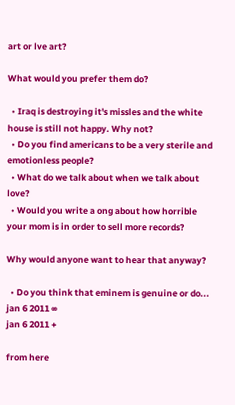art or lve art?

What would you prefer them do?

  • Iraq is destroying it's missles and the white house is still not happy. Why not?
  • Do you find americans to be a very sterile and emotionless people?
  • What do we talk about when we talk about love?
  • Would you write a ong about how horrible your mom is in order to sell more records?

Why would anyone want to hear that anyway?

  • Do you think that eminem is genuine or do...
jan 6 2011 ∞
jan 6 2011 +

from here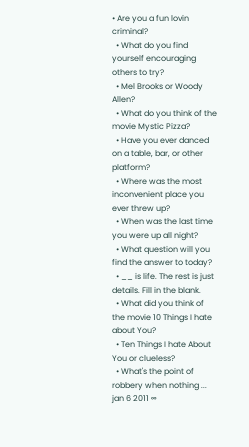• Are you a fun lovin criminal?
  • What do you find yourself encouraging others to try?
  • Mel Brooks or Woody Allen?
  • What do you think of the movie Mystic Pizza?
  • Have you ever danced on a table, bar, or other platform?
  • Where was the most inconvenient place you ever threw up?
  • When was the last time you were up all night?
  • What question will you find the answer to today?
  • __ is life. The rest is just details. Fill in the blank.
  • What did you think of the movie 10 Things I hate about You?
  • Ten Things I hate About You or clueless?
  • What's the point of robbery when nothing ...
jan 6 2011 ∞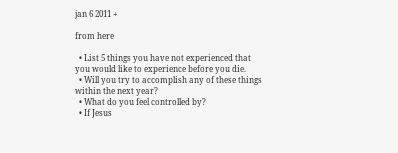jan 6 2011 +

from here

  • List 5 things you have not experienced that you would like to experience before you die.
  • Will you try to accomplish any of these things within the next year?
  • What do you feel controlled by?
  • If Jesus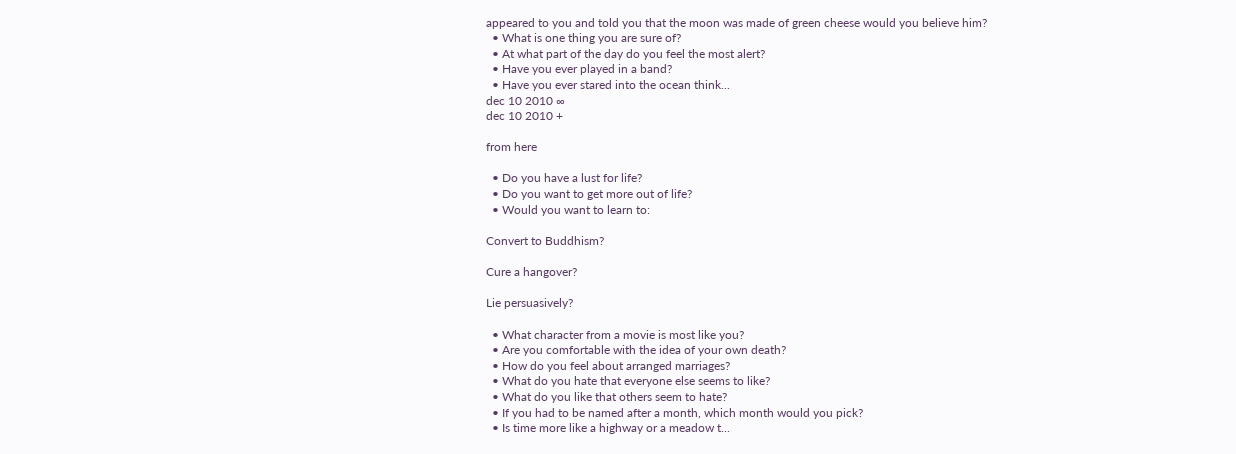appeared to you and told you that the moon was made of green cheese would you believe him?
  • What is one thing you are sure of?
  • At what part of the day do you feel the most alert?
  • Have you ever played in a band?
  • Have you ever stared into the ocean think...
dec 10 2010 ∞
dec 10 2010 +

from here

  • Do you have a lust for life?
  • Do you want to get more out of life?
  • Would you want to learn to:

Convert to Buddhism?

Cure a hangover?

Lie persuasively?

  • What character from a movie is most like you?
  • Are you comfortable with the idea of your own death?
  • How do you feel about arranged marriages?
  • What do you hate that everyone else seems to like?
  • What do you like that others seem to hate?
  • If you had to be named after a month, which month would you pick?
  • Is time more like a highway or a meadow t...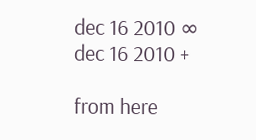dec 16 2010 ∞
dec 16 2010 +

from here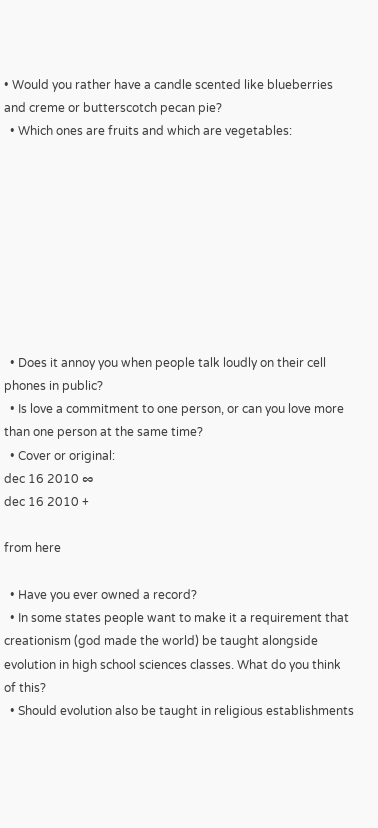• Would you rather have a candle scented like blueberries and creme or butterscotch pecan pie?
  • Which ones are fruits and which are vegetables:









  • Does it annoy you when people talk loudly on their cell phones in public?
  • Is love a commitment to one person, or can you love more than one person at the same time?
  • Cover or original:
dec 16 2010 ∞
dec 16 2010 +

from here

  • Have you ever owned a record?
  • In some states people want to make it a requirement that creationism (god made the world) be taught alongside evolution in high school sciences classes. What do you think of this?
  • Should evolution also be taught in religious establishments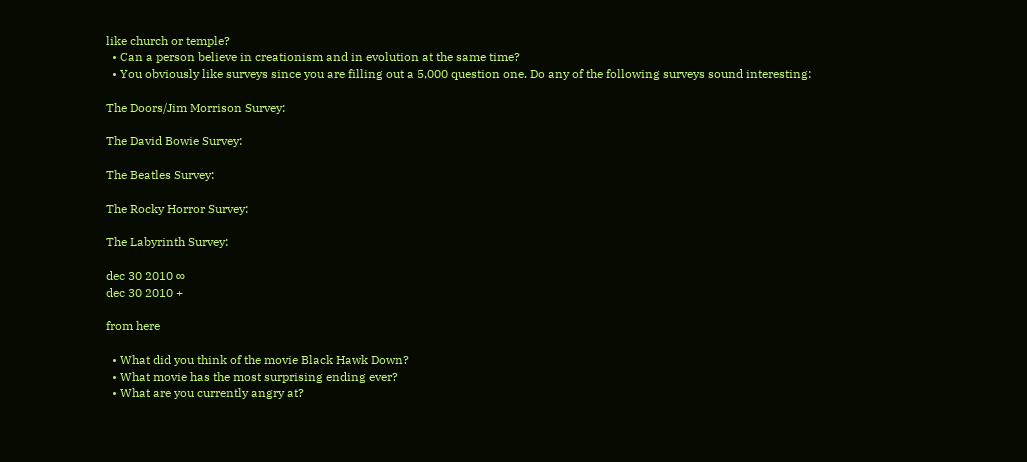like church or temple?
  • Can a person believe in creationism and in evolution at the same time?
  • You obviously like surveys since you are filling out a 5,000 question one. Do any of the following surveys sound interesting:

The Doors/Jim Morrison Survey:

The David Bowie Survey:

The Beatles Survey:

The Rocky Horror Survey:

The Labyrinth Survey:

dec 30 2010 ∞
dec 30 2010 +

from here

  • What did you think of the movie Black Hawk Down?
  • What movie has the most surprising ending ever?
  • What are you currently angry at?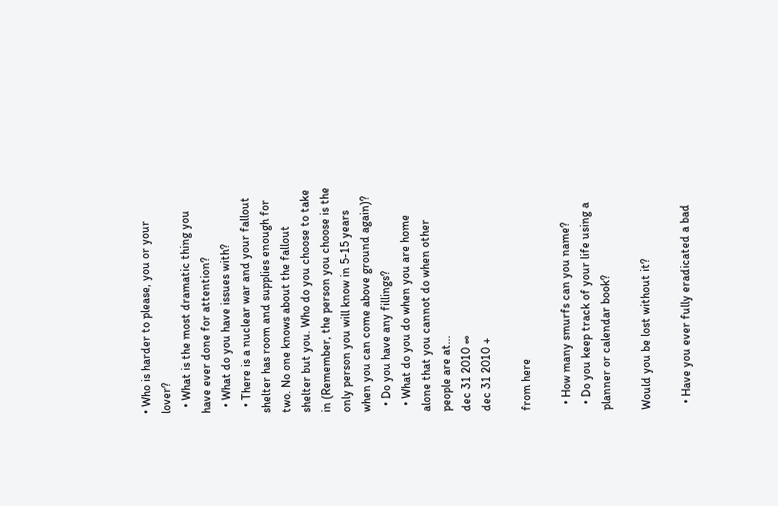• Who is harder to please, you or your lover?
  • What is the most dramatic thing you have ever done for attention?
  • What do you have issues with?
  • There is a nuclear war and your fallout shelter has room and supplies enough for two. No one knows about the fallout shelter but you. Who do you choose to take in (Remember, the person you choose is the only person you will know in 5-15 years when you can come above ground again)?
  • Do you have any fillings?
  • What do you do when you are home alone that you cannot do when other people are at...
dec 31 2010 ∞
dec 31 2010 +

from here

  • How many smurfs can you name?
  • Do you keep track of your life using a planner or calendar book?

Would you be lost without it?

  • Have you ever fully eradicated a bad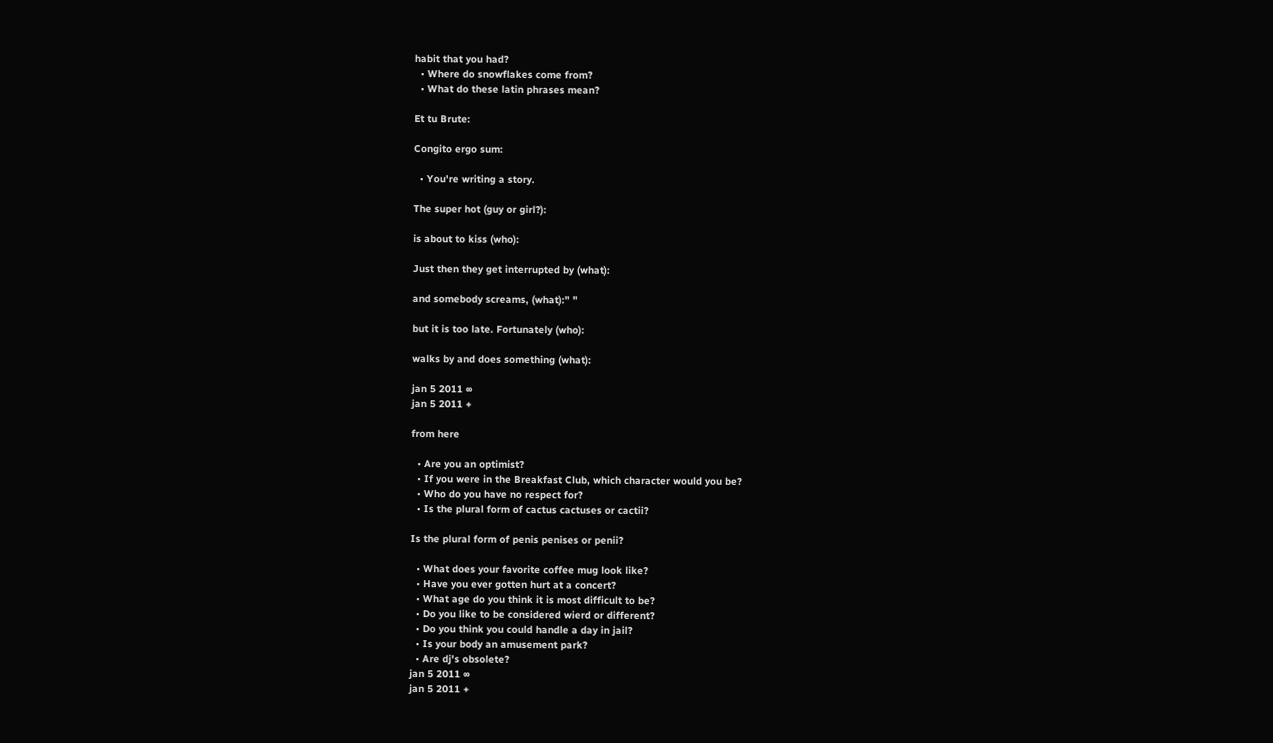habit that you had?
  • Where do snowflakes come from?
  • What do these latin phrases mean?

Et tu Brute:

Congito ergo sum:

  • You're writing a story.

The super hot (guy or girl?):

is about to kiss (who):

Just then they get interrupted by (what):

and somebody screams, (what):" "

but it is too late. Fortunately (who):

walks by and does something (what):

jan 5 2011 ∞
jan 5 2011 +

from here

  • Are you an optimist?
  • If you were in the Breakfast Club, which character would you be?
  • Who do you have no respect for?
  • Is the plural form of cactus cactuses or cactii?

Is the plural form of penis penises or penii?

  • What does your favorite coffee mug look like?
  • Have you ever gotten hurt at a concert?
  • What age do you think it is most difficult to be?
  • Do you like to be considered wierd or different?
  • Do you think you could handle a day in jail?
  • Is your body an amusement park?
  • Are dj's obsolete?
jan 5 2011 ∞
jan 5 2011 +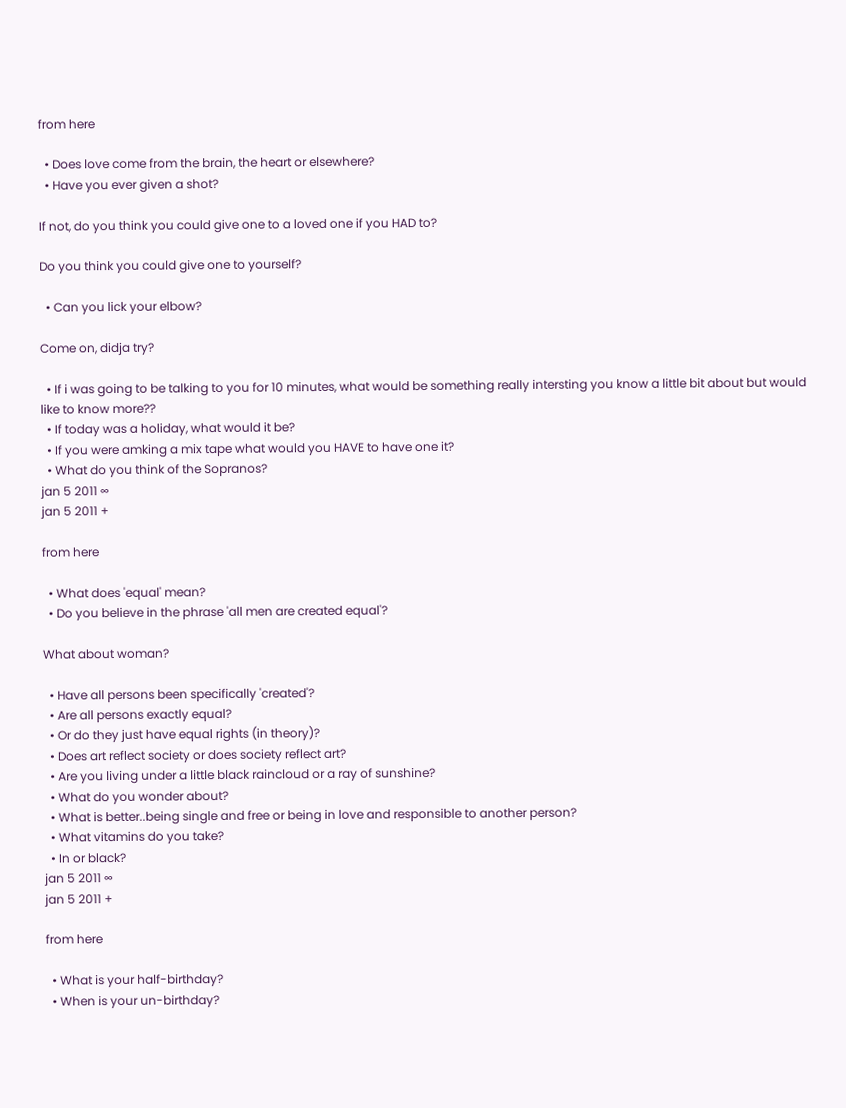from here

  • Does love come from the brain, the heart or elsewhere?
  • Have you ever given a shot?

If not, do you think you could give one to a loved one if you HAD to?

Do you think you could give one to yourself?

  • Can you lick your elbow?

Come on, didja try?

  • If i was going to be talking to you for 10 minutes, what would be something really intersting you know a little bit about but would like to know more??
  • If today was a holiday, what would it be?
  • If you were amking a mix tape what would you HAVE to have one it?
  • What do you think of the Sopranos?
jan 5 2011 ∞
jan 5 2011 +

from here

  • What does 'equal' mean?
  • Do you believe in the phrase 'all men are created equal'?

What about woman?

  • Have all persons been specifically 'created'?
  • Are all persons exactly equal?
  • Or do they just have equal rights (in theory)?
  • Does art reflect society or does society reflect art?
  • Are you living under a little black raincloud or a ray of sunshine?
  • What do you wonder about?
  • What is better..being single and free or being in love and responsible to another person?
  • What vitamins do you take?
  • In or black?
jan 5 2011 ∞
jan 5 2011 +

from here

  • What is your half-birthday?
  • When is your un-birthday?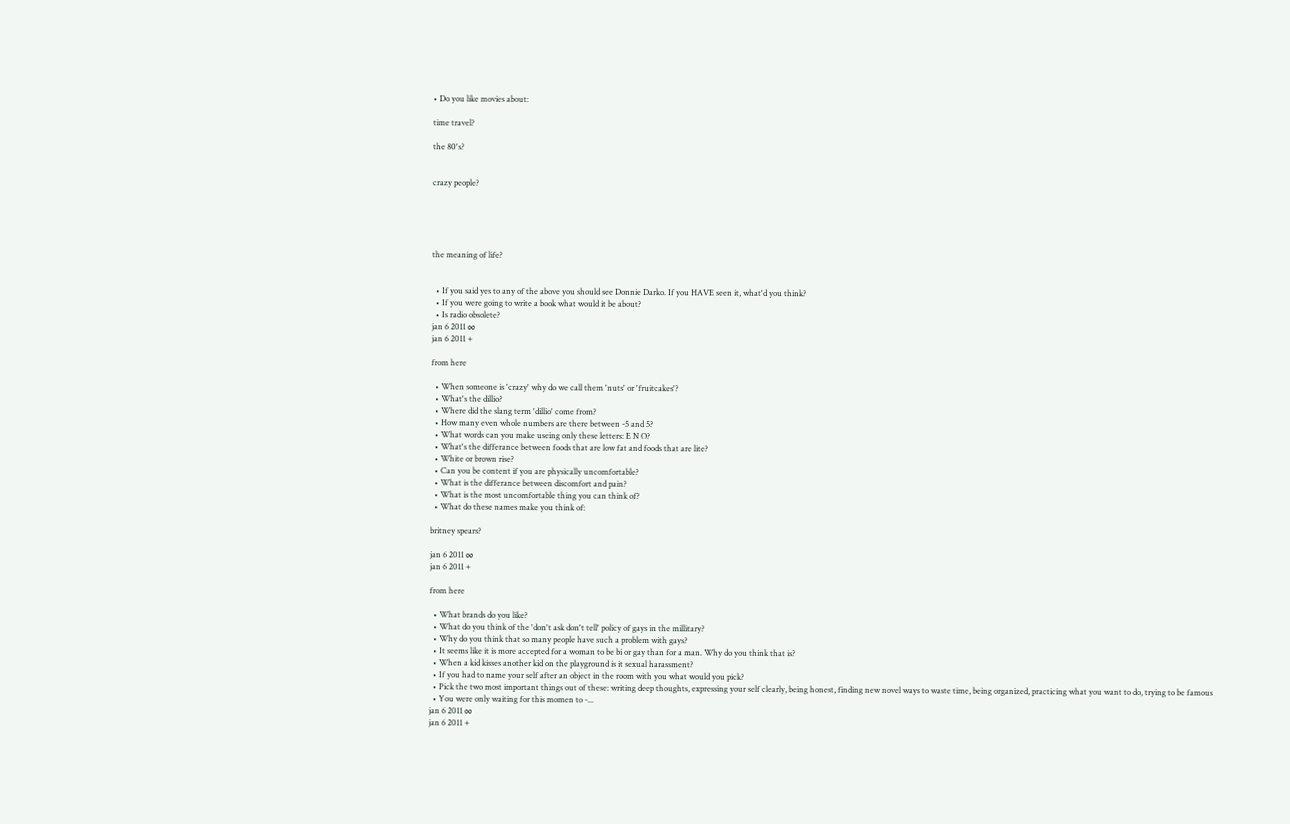• Do you like movies about:

time travel?

the 80's?


crazy people?





the meaning of life?


  • If you said yes to any of the above you should see Donnie Darko. If you HAVE seen it, what'd you think?
  • If you were going to write a book what would it be about?
  • Is radio obsolete?
jan 6 2011 ∞
jan 6 2011 +

from here

  • When someone is 'crazy' why do we call them 'nuts' or 'fruitcakes'?
  • What's the dillio?
  • Where did the slang term 'dillio' come from?
  • How many even whole numbers are there between -5 and 5?
  • What words can you make useing only these letters: E N O?
  • What's the differance between foods that are low fat and foods that are lite?
  • White or brown rise?
  • Can you be content if you are physically uncomfortable?
  • What is the differance between discomfort and pain?
  • What is the most uncomfortable thing you can think of?
  • What do these names make you think of:

britney spears?

jan 6 2011 ∞
jan 6 2011 +

from here

  • What brands do you like?
  • What do you think of the 'don't ask don't tell' policy of gays in the millitary?
  • Why do you think that so many people have such a problem with gays?
  • It seems like it is more accepted for a woman to be bi or gay than for a man. Why do you think that is?
  • When a kid kisses another kid on the playground is it sexual harassment?
  • If you had to name your self after an object in the room with you what would you pick?
  • Pick the two most important things out of these: writing deep thoughts, expressing your self clearly, being honest, finding new novel ways to waste time, being organized, practicing what you want to do, trying to be famous
  • You were only waiting for this momen to -...
jan 6 2011 ∞
jan 6 2011 +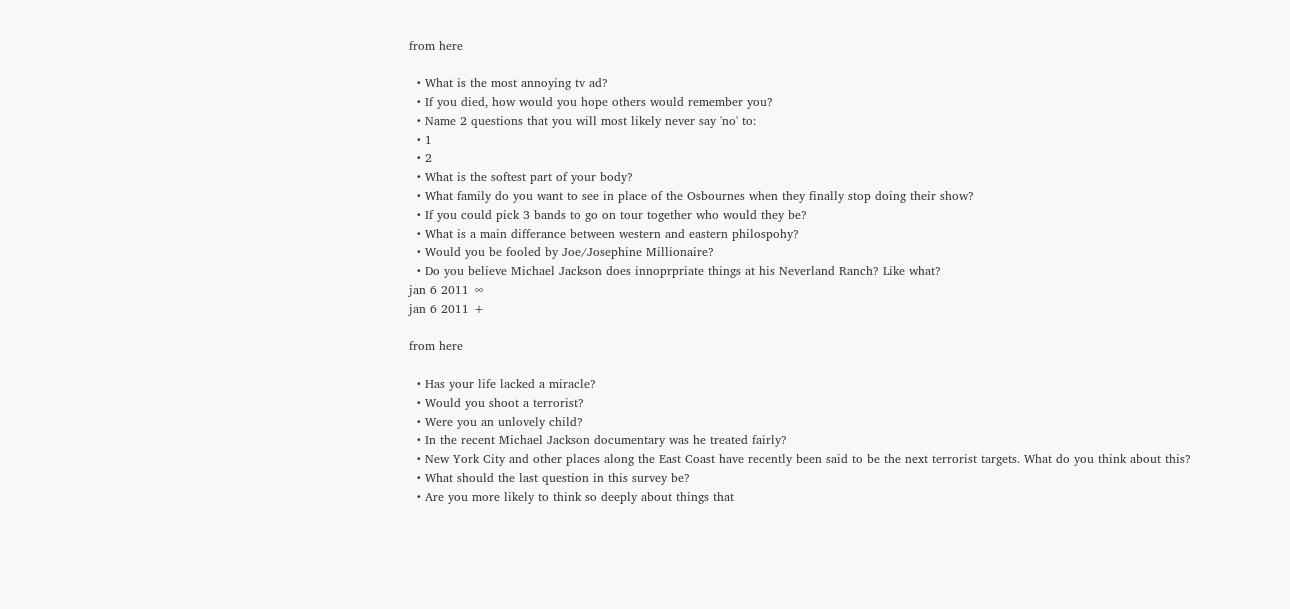from here

  • What is the most annoying tv ad?
  • If you died, how would you hope others would remember you?
  • Name 2 questions that you will most likely never say 'no' to:
  • 1
  • 2
  • What is the softest part of your body?
  • What family do you want to see in place of the Osbournes when they finally stop doing their show?
  • If you could pick 3 bands to go on tour together who would they be?
  • What is a main differance between western and eastern philospohy?
  • Would you be fooled by Joe/Josephine Millionaire?
  • Do you believe Michael Jackson does innoprpriate things at his Neverland Ranch? Like what?
jan 6 2011 ∞
jan 6 2011 +

from here

  • Has your life lacked a miracle?
  • Would you shoot a terrorist?
  • Were you an unlovely child?
  • In the recent Michael Jackson documentary was he treated fairly?
  • New York City and other places along the East Coast have recently been said to be the next terrorist targets. What do you think about this?
  • What should the last question in this survey be?
  • Are you more likely to think so deeply about things that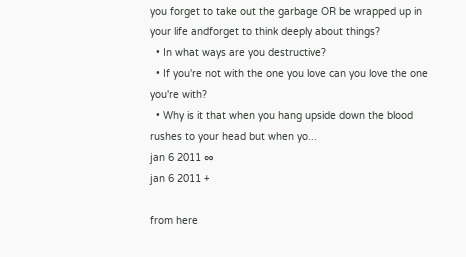you forget to take out the garbage OR be wrapped up in your life andforget to think deeply about things?
  • In what ways are you destructive?
  • If you're not with the one you love can you love the one you're with?
  • Why is it that when you hang upside down the blood rushes to your head but when yo...
jan 6 2011 ∞
jan 6 2011 +

from here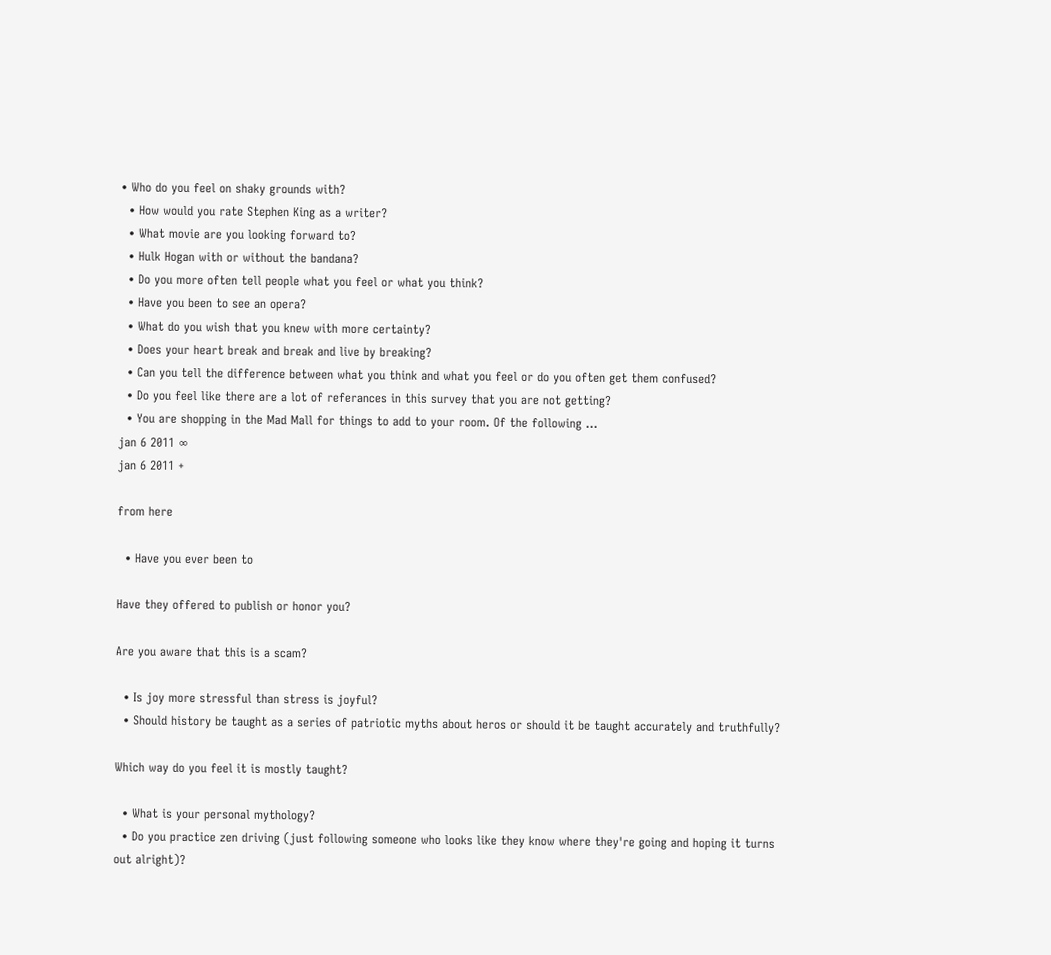• Who do you feel on shaky grounds with?
  • How would you rate Stephen King as a writer?
  • What movie are you looking forward to?
  • Hulk Hogan with or without the bandana?
  • Do you more often tell people what you feel or what you think?
  • Have you been to see an opera?
  • What do you wish that you knew with more certainty?
  • Does your heart break and break and live by breaking?
  • Can you tell the difference between what you think and what you feel or do you often get them confused?
  • Do you feel like there are a lot of referances in this survey that you are not getting?
  • You are shopping in the Mad Mall for things to add to your room. Of the following ...
jan 6 2011 ∞
jan 6 2011 +

from here

  • Have you ever been to

Have they offered to publish or honor you?

Are you aware that this is a scam?

  • Is joy more stressful than stress is joyful?
  • Should history be taught as a series of patriotic myths about heros or should it be taught accurately and truthfully?

Which way do you feel it is mostly taught?

  • What is your personal mythology?
  • Do you practice zen driving (just following someone who looks like they know where they're going and hoping it turns out alright)?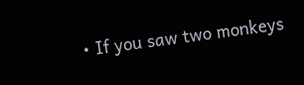• If you saw two monkeys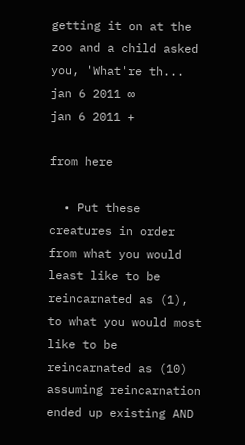getting it on at the zoo and a child asked you, 'What're th...
jan 6 2011 ∞
jan 6 2011 +

from here

  • Put these creatures in order from what you would least like to be reincarnated as (1), to what you would most like to be reincarnated as (10) assuming reincarnation ended up existing AND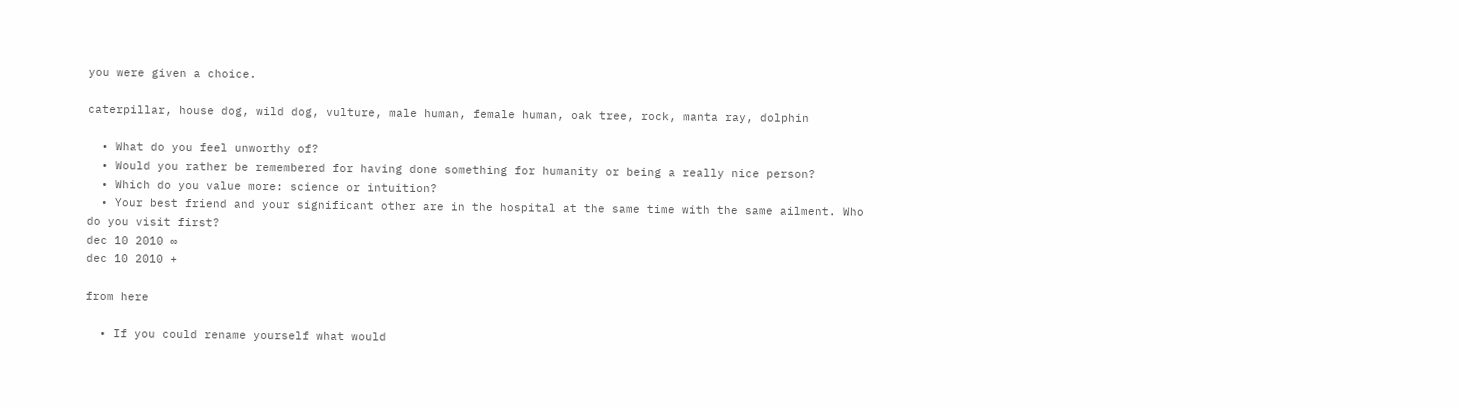you were given a choice.

caterpillar, house dog, wild dog, vulture, male human, female human, oak tree, rock, manta ray, dolphin

  • What do you feel unworthy of?
  • Would you rather be remembered for having done something for humanity or being a really nice person?
  • Which do you value more: science or intuition?
  • Your best friend and your significant other are in the hospital at the same time with the same ailment. Who do you visit first?
dec 10 2010 ∞
dec 10 2010 +

from here

  • If you could rename yourself what would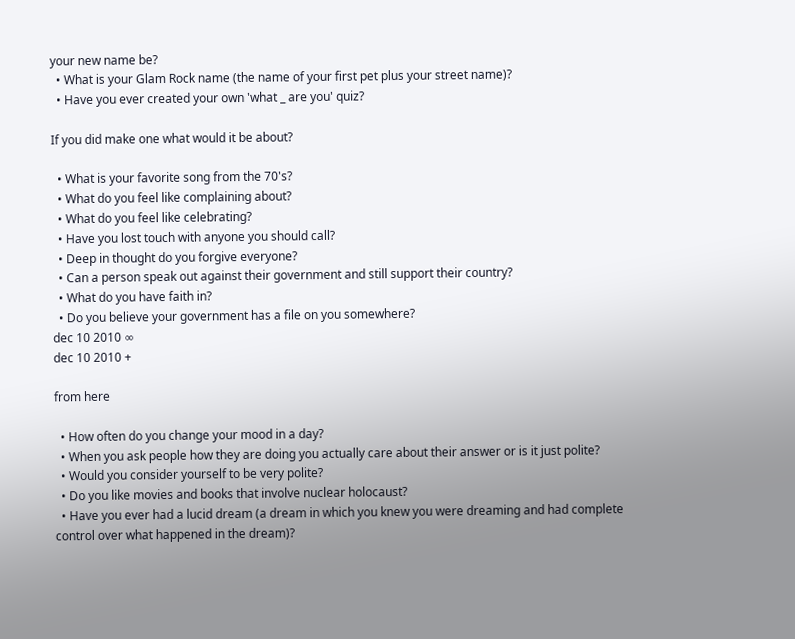your new name be?
  • What is your Glam Rock name (the name of your first pet plus your street name)?
  • Have you ever created your own 'what _ are you' quiz?

If you did make one what would it be about?

  • What is your favorite song from the 70's?
  • What do you feel like complaining about?
  • What do you feel like celebrating?
  • Have you lost touch with anyone you should call?
  • Deep in thought do you forgive everyone?
  • Can a person speak out against their government and still support their country?
  • What do you have faith in?
  • Do you believe your government has a file on you somewhere?
dec 10 2010 ∞
dec 10 2010 +

from here

  • How often do you change your mood in a day?
  • When you ask people how they are doing you actually care about their answer or is it just polite?
  • Would you consider yourself to be very polite?
  • Do you like movies and books that involve nuclear holocaust?
  • Have you ever had a lucid dream (a dream in which you knew you were dreaming and had complete control over what happened in the dream)?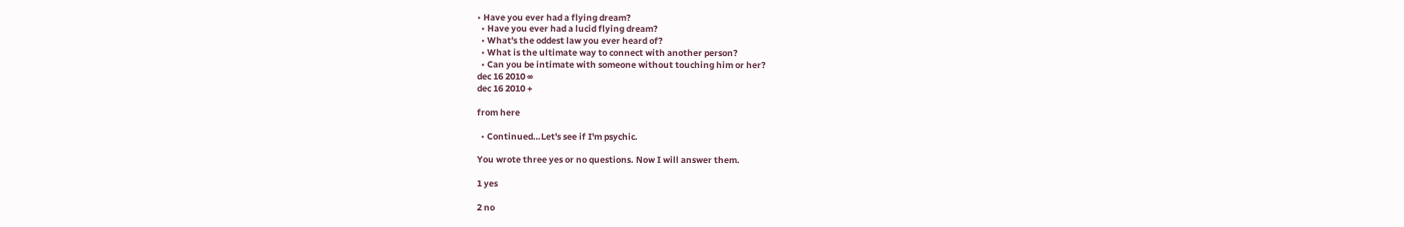• Have you ever had a flying dream?
  • Have you ever had a lucid flying dream?
  • What's the oddest law you ever heard of?
  • What is the ultimate way to connect with another person?
  • Can you be intimate with someone without touching him or her?
dec 16 2010 ∞
dec 16 2010 +

from here

  • Continued…Let's see if I'm psychic.

You wrote three yes or no questions. Now I will answer them.

1 yes

2 no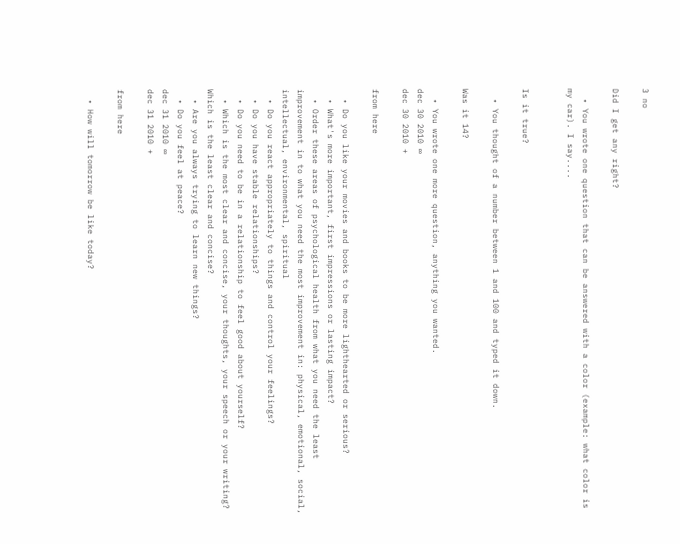3 no

Did I get any right?

  • You wrote one question that can be answered with a color (example: what color is my car). I say....


Is it true?

  • You thought of a number between 1 and 100 and typed it down.

Was it 14?

  • You wrote one more question, anything you wanted.
dec 30 2010 ∞
dec 30 2010 +

from here

  • Do you like your movies and books to be more lighthearted or serious?
  • What's more important, first impressions or lasting impact?
  • Order these areas of psychological health from what you need the least improvement in to what you need the most improvement in: physical, emotional, social, intellectual, environmental, spiritual
  • Do you react appropriately to things and control your feelings?
  • Do you have stable relationships?
  • Do you need to be in a relationship to feel good about yourself?
  • Which is the most clear and concise, your thoughts, your speech or your writing? Which is the least clear and concise?
  • Are you always trying to learn new things?
  • Do you feel at peace?
dec 31 2010 ∞
dec 31 2010 +

from here

  • How will tomorrow be like today?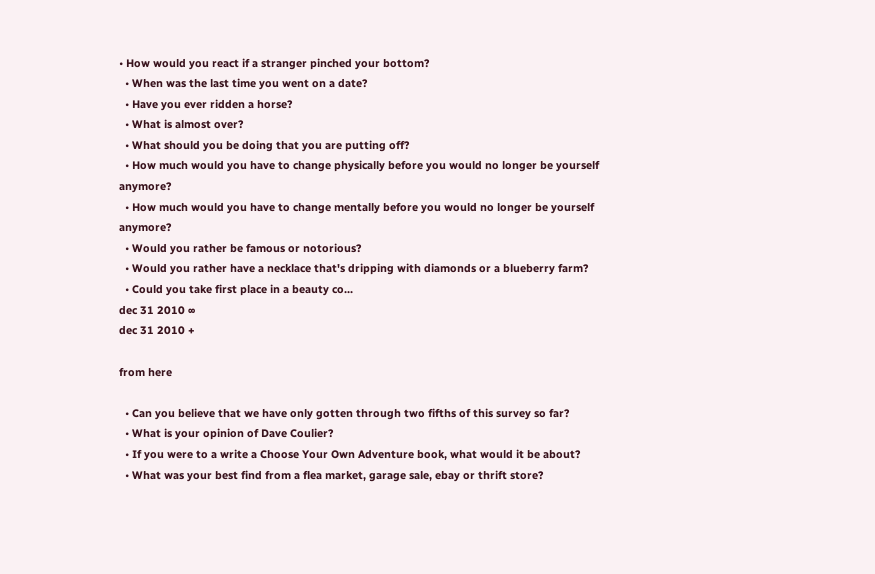• How would you react if a stranger pinched your bottom?
  • When was the last time you went on a date?
  • Have you ever ridden a horse?
  • What is almost over?
  • What should you be doing that you are putting off?
  • How much would you have to change physically before you would no longer be yourself anymore?
  • How much would you have to change mentally before you would no longer be yourself anymore?
  • Would you rather be famous or notorious?
  • Would you rather have a necklace that's dripping with diamonds or a blueberry farm?
  • Could you take first place in a beauty co...
dec 31 2010 ∞
dec 31 2010 +

from here

  • Can you believe that we have only gotten through two fifths of this survey so far?
  • What is your opinion of Dave Coulier?
  • If you were to a write a Choose Your Own Adventure book, what would it be about?
  • What was your best find from a flea market, garage sale, ebay or thrift store?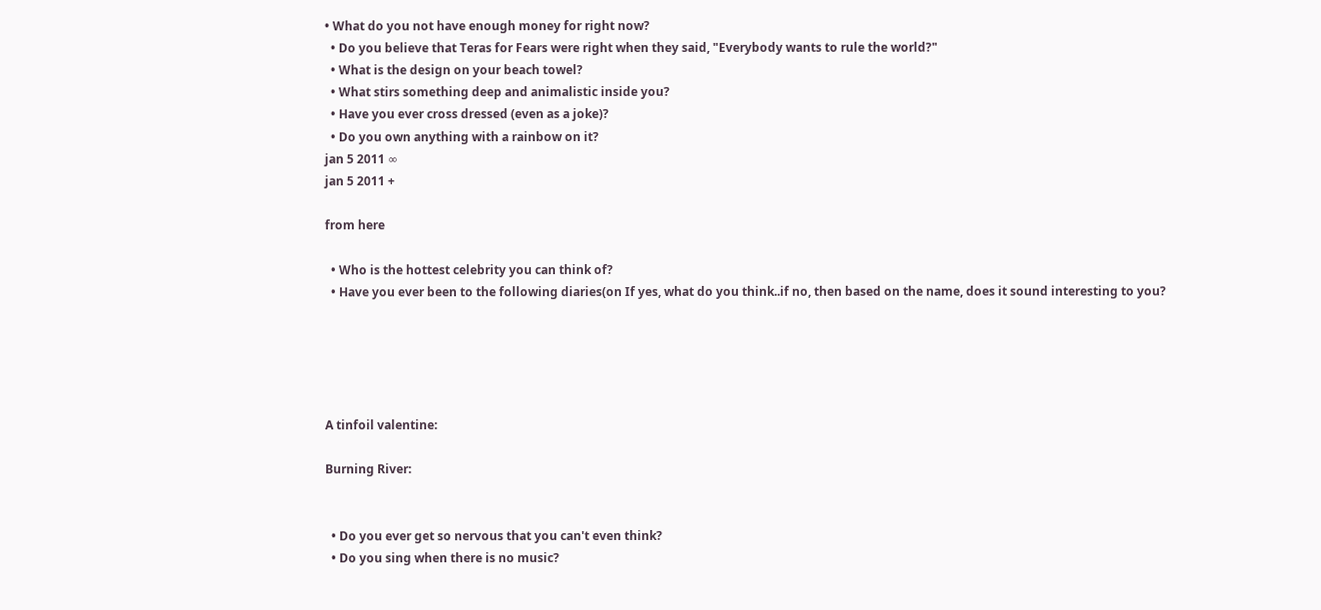• What do you not have enough money for right now?
  • Do you believe that Teras for Fears were right when they said, "Everybody wants to rule the world?"
  • What is the design on your beach towel?
  • What stirs something deep and animalistic inside you?
  • Have you ever cross dressed (even as a joke)?
  • Do you own anything with a rainbow on it?
jan 5 2011 ∞
jan 5 2011 +

from here

  • Who is the hottest celebrity you can think of?
  • Have you ever been to the following diaries(on If yes, what do you think..if no, then based on the name, does it sound interesting to you?





A tinfoil valentine:

Burning River:


  • Do you ever get so nervous that you can't even think?
  • Do you sing when there is no music?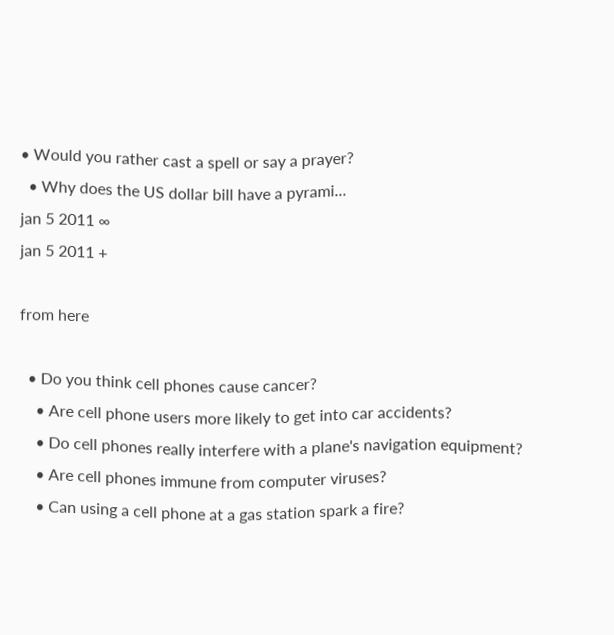• Would you rather cast a spell or say a prayer?
  • Why does the US dollar bill have a pyrami...
jan 5 2011 ∞
jan 5 2011 +

from here

  • Do you think cell phones cause cancer?
    • Are cell phone users more likely to get into car accidents?
    • Do cell phones really interfere with a plane's navigation equipment?
    • Are cell phones immune from computer viruses?
    • Can using a cell phone at a gas station spark a fire?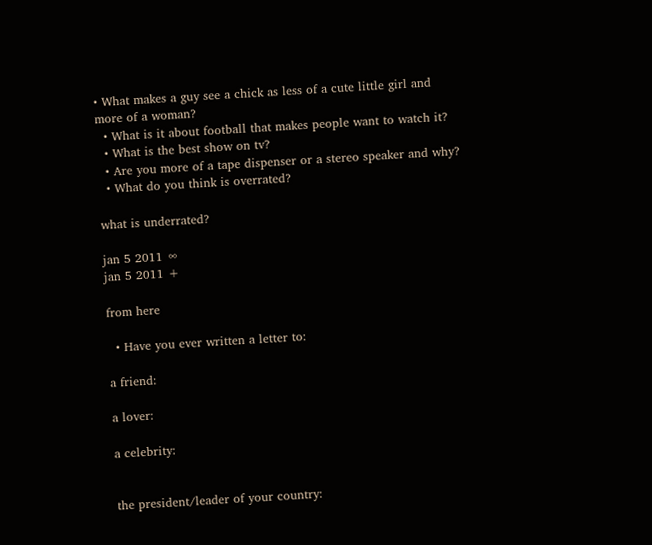• What makes a guy see a chick as less of a cute little girl and more of a woman?
  • What is it about football that makes people want to watch it?
  • What is the best show on tv?
  • Are you more of a tape dispenser or a stereo speaker and why?
  • What do you think is overrated?

what is underrated?

jan 5 2011 ∞
jan 5 2011 +

from here

  • Have you ever written a letter to:

a friend:

a lover:

a celebrity:


the president/leader of your country: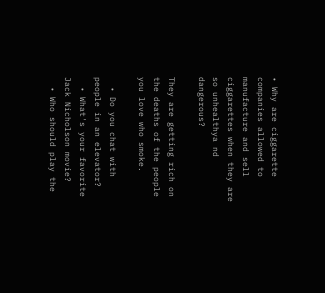• Why are ciggarette companies allowed to manufacture and sell ciggarettes when they are so unhealthya nd dangerous?

They are getting rich on the deaths of the people you love who smoke.

  • Do you chat with people in an elevator?
  • What's your favorite Jack Nicholson movie?
  • Who should play the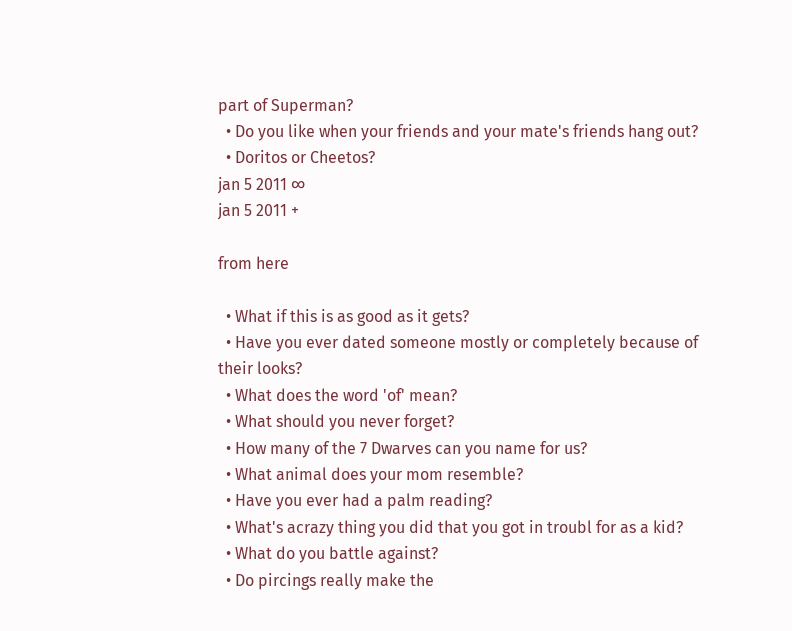part of Superman?
  • Do you like when your friends and your mate's friends hang out?
  • Doritos or Cheetos?
jan 5 2011 ∞
jan 5 2011 +

from here

  • What if this is as good as it gets?
  • Have you ever dated someone mostly or completely because of their looks?
  • What does the word 'of' mean?
  • What should you never forget?
  • How many of the 7 Dwarves can you name for us?
  • What animal does your mom resemble?
  • Have you ever had a palm reading?
  • What's acrazy thing you did that you got in troubl for as a kid?
  • What do you battle against?
  • Do pircings really make the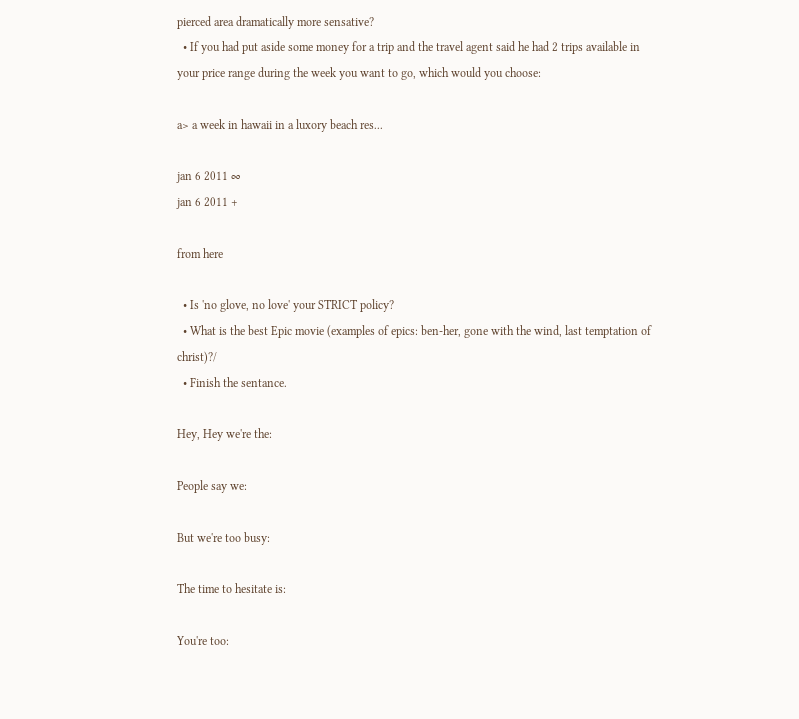pierced area dramatically more sensative?
  • If you had put aside some money for a trip and the travel agent said he had 2 trips available in your price range during the week you want to go, which would you choose:

a> a week in hawaii in a luxory beach res...

jan 6 2011 ∞
jan 6 2011 +

from here

  • Is 'no glove, no love' your STRICT policy?
  • What is the best Epic movie (examples of epics: ben-her, gone with the wind, last temptation of christ)?/
  • Finish the sentance.

Hey, Hey we're the:

People say we:

But we're too busy:

The time to hesitate is:

You're too: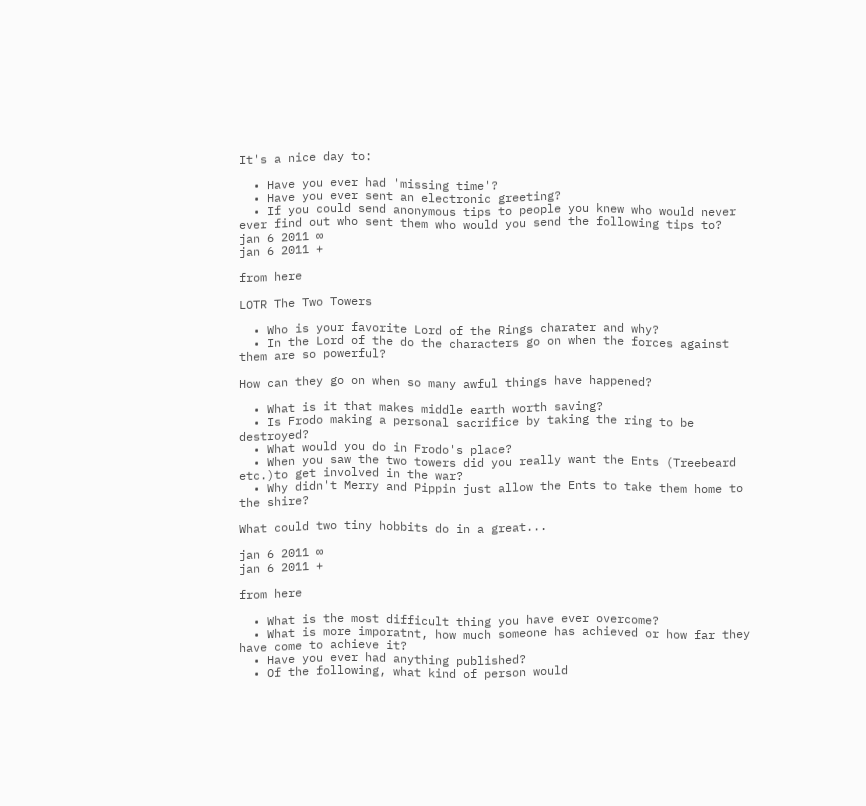It's a nice day to:

  • Have you ever had 'missing time'?
  • Have you ever sent an electronic greeting?
  • If you could send anonymous tips to people you knew who would never ever find out who sent them who would you send the following tips to?
jan 6 2011 ∞
jan 6 2011 +

from here

LOTR The Two Towers

  • Who is your favorite Lord of the Rings charater and why?
  • In the Lord of the do the characters go on when the forces against them are so powerful?

How can they go on when so many awful things have happened?

  • What is it that makes middle earth worth saving?
  • Is Frodo making a personal sacrifice by taking the ring to be destroyed?
  • What would you do in Frodo's place?
  • When you saw the two towers did you really want the Ents (Treebeard etc.)to get involved in the war?
  • Why didn't Merry and Pippin just allow the Ents to take them home to the shire?

What could two tiny hobbits do in a great...

jan 6 2011 ∞
jan 6 2011 +

from here

  • What is the most difficult thing you have ever overcome?
  • What is more imporatnt, how much someone has achieved or how far they have come to achieve it?
  • Have you ever had anything published?
  • Of the following, what kind of person would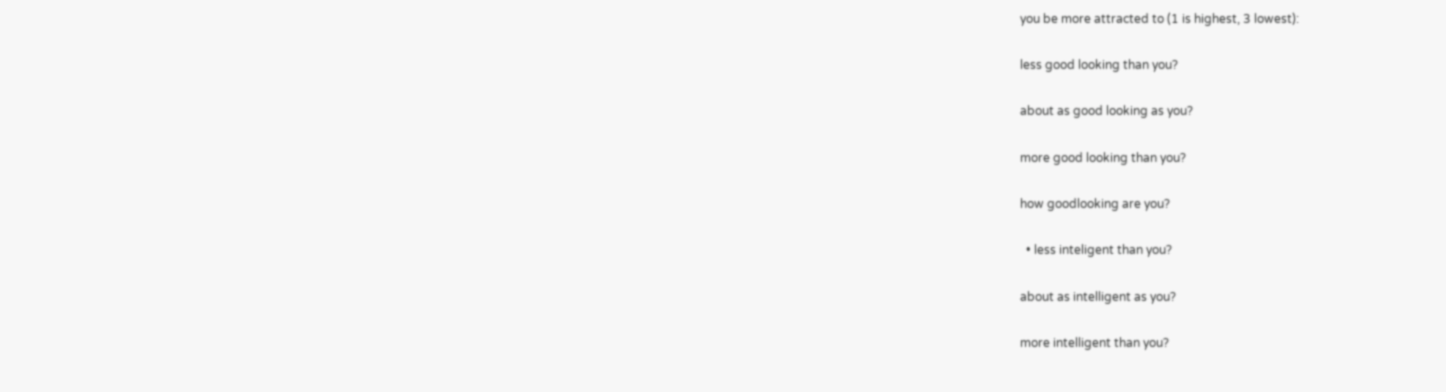you be more attracted to (1 is highest, 3 lowest):

less good looking than you?

about as good looking as you?

more good looking than you?

how goodlooking are you?

  • less inteligent than you?

about as intelligent as you?

more intelligent than you?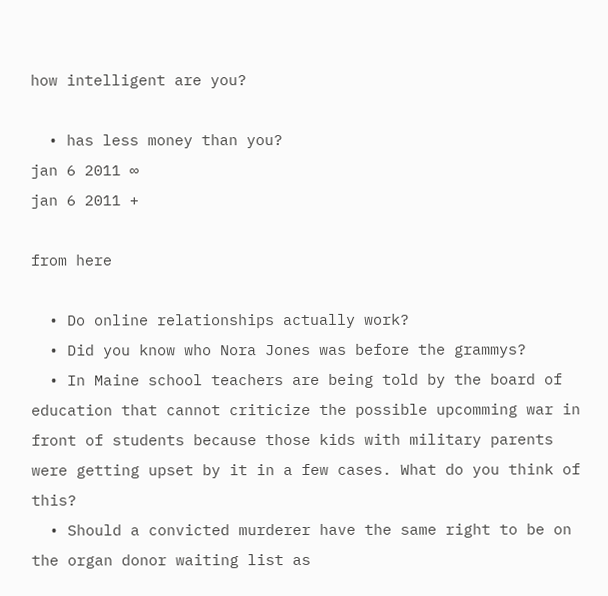how intelligent are you?

  • has less money than you?
jan 6 2011 ∞
jan 6 2011 +

from here

  • Do online relationships actually work?
  • Did you know who Nora Jones was before the grammys?
  • In Maine school teachers are being told by the board of education that cannot criticize the possible upcomming war in front of students because those kids with military parents were getting upset by it in a few cases. What do you think of this?
  • Should a convicted murderer have the same right to be on the organ donor waiting list as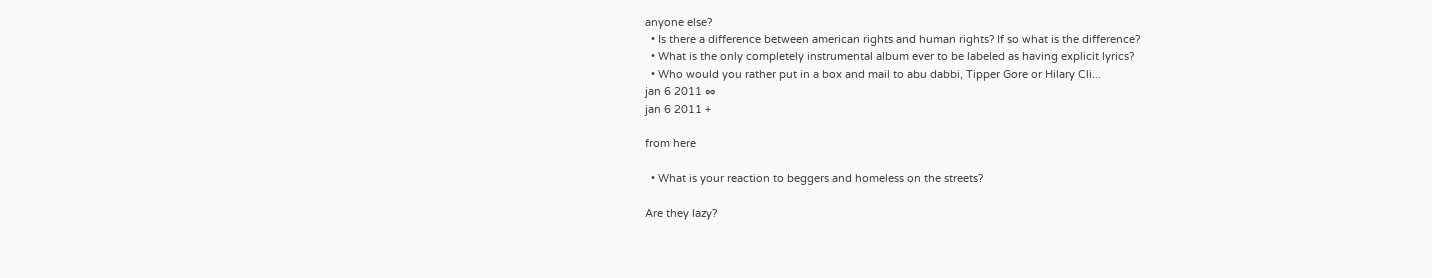anyone else?
  • Is there a difference between american rights and human rights? If so what is the difference?
  • What is the only completely instrumental album ever to be labeled as having explicit lyrics?
  • Who would you rather put in a box and mail to abu dabbi, Tipper Gore or Hilary Cli...
jan 6 2011 ∞
jan 6 2011 +

from here

  • What is your reaction to beggers and homeless on the streets?

Are they lazy?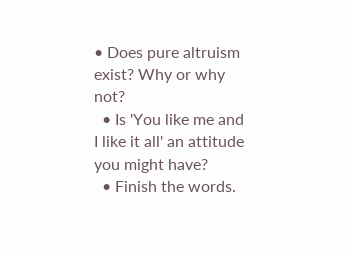• Does pure altruism exist? Why or why not?
  • Is 'You like me and I like it all' an attitude you might have?
  • Finish the words.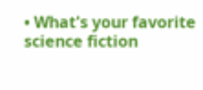• What's your favorite science fiction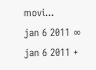movi...
jan 6 2011 ∞
jan 6 2011 +